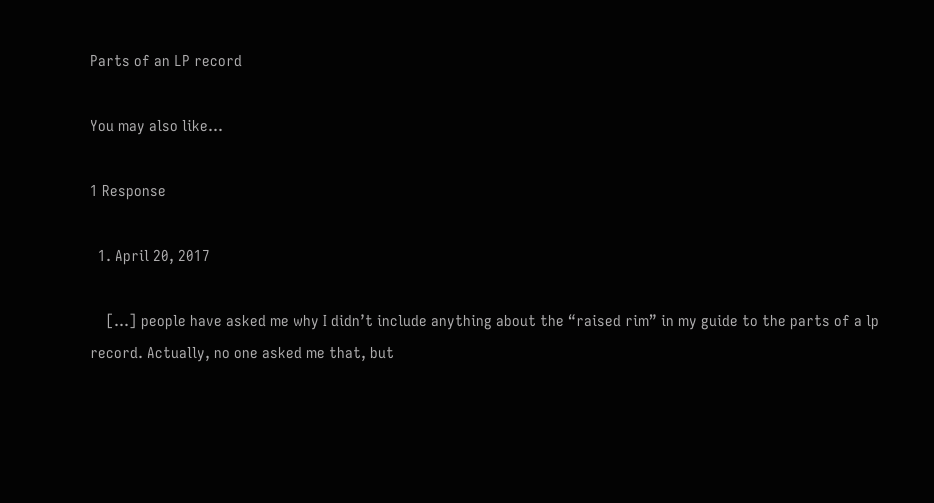Parts of an LP record

You may also like...

1 Response

  1. April 20, 2017

    […] people have asked me why I didn’t include anything about the “raised rim” in my guide to the parts of a lp record. Actually, no one asked me that, but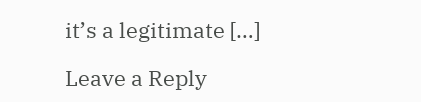it’s a legitimate […]

Leave a Reply